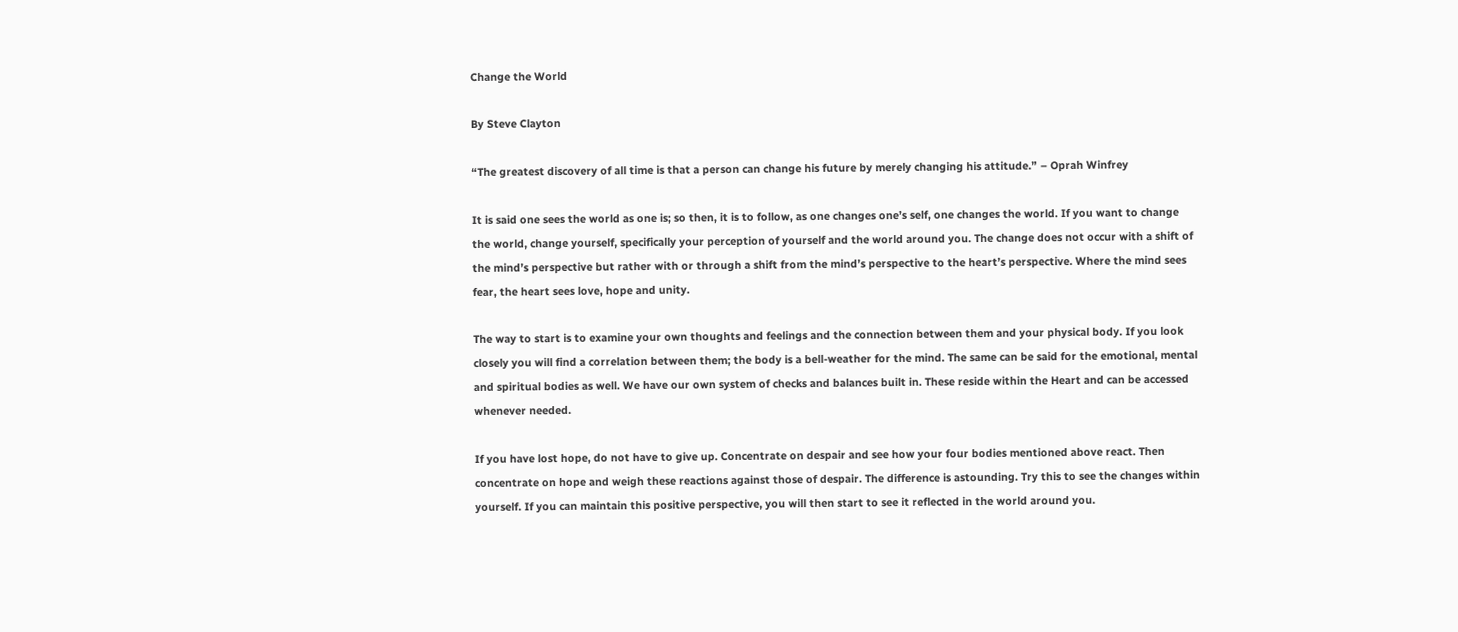Change the World

By Steve Clayton

“The greatest discovery of all time is that a person can change his future by merely changing his attitude.” – Oprah Winfrey

It is said one sees the world as one is; so then, it is to follow, as one changes one’s self, one changes the world. If you want to change the world, change yourself, specifically your perception of yourself and the world around you. The change does not occur with a shift of the mind’s perspective but rather with or through a shift from the mind’s perspective to the heart’s perspective. Where the mind sees fear, the heart sees love, hope and unity.

The way to start is to examine your own thoughts and feelings and the connection between them and your physical body. If you look closely you will find a correlation between them; the body is a bell-weather for the mind. The same can be said for the emotional, mental and spiritual bodies as well. We have our own system of checks and balances built in. These reside within the Heart and can be accessed whenever needed.

If you have lost hope, do not have to give up. Concentrate on despair and see how your four bodies mentioned above react. Then concentrate on hope and weigh these reactions against those of despair. The difference is astounding. Try this to see the changes within yourself. If you can maintain this positive perspective, you will then start to see it reflected in the world around you.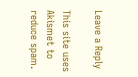Leave a Reply

This site uses Akismet to reduce spam.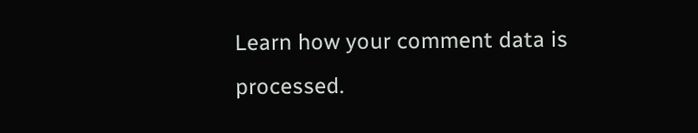Learn how your comment data is processed.